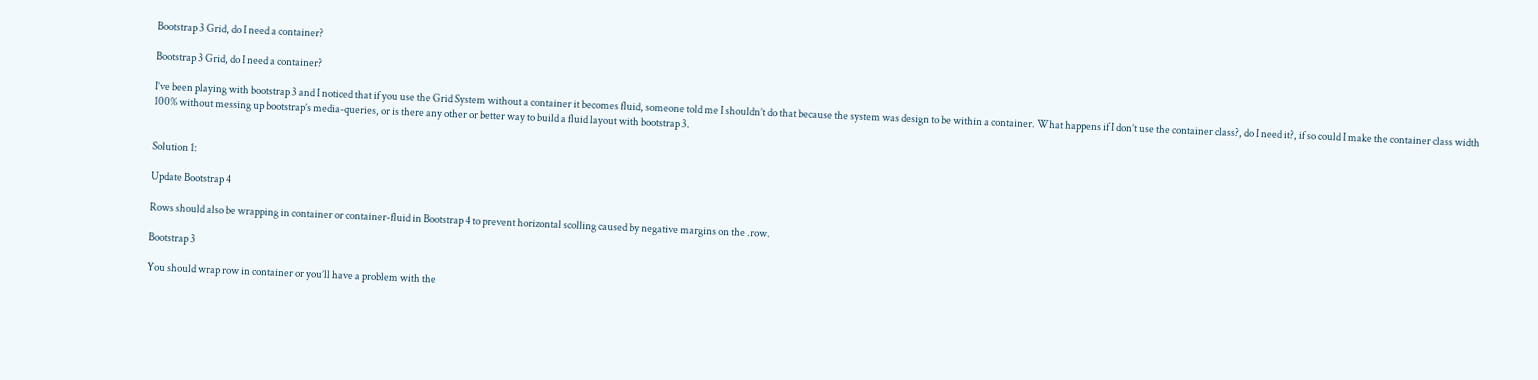Bootstrap 3 Grid, do I need a container?

Bootstrap 3 Grid, do I need a container?

I’ve been playing with bootstrap 3 and I noticed that if you use the Grid System without a container it becomes fluid, someone told me I shouldn’t do that because the system was design to be within a container. What happens if I don’t use the container class?, do I need it?, if so could I make the container class width 100% without messing up bootstrap’s media-queries, or is there any other or better way to build a fluid layout with bootstrap 3.


Solution 1:

Update Bootstrap 4

Rows should also be wrapping in container or container-fluid in Bootstrap 4 to prevent horizontal scolling caused by negative margins on the .row.

Bootstrap 3

You should wrap row in container or you’ll have a problem with the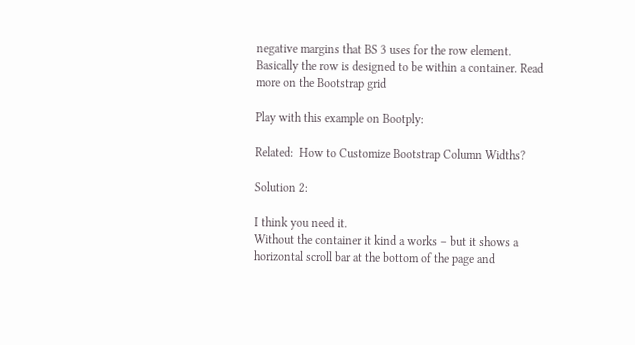negative margins that BS 3 uses for the row element. Basically the row is designed to be within a container. Read more on the Bootstrap grid

Play with this example on Bootply:

Related:  How to Customize Bootstrap Column Widths?

Solution 2:

I think you need it.
Without the container it kind a works – but it shows a horizontal scroll bar at the bottom of the page and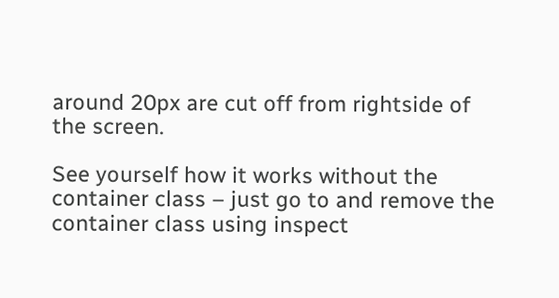around 20px are cut off from rightside of the screen.

See yourself how it works without the container class – just go to and remove the container class using inspect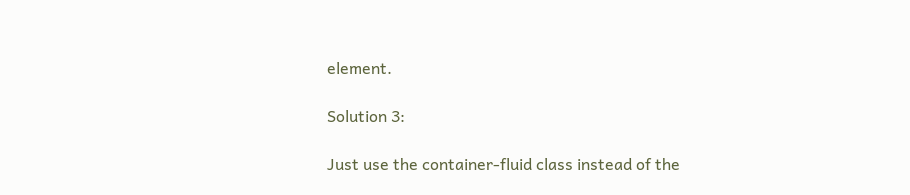element.

Solution 3:

Just use the container-fluid class instead of the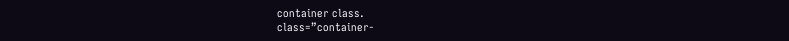container class.
class=”container-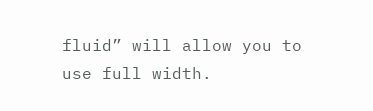fluid” will allow you to use full width.